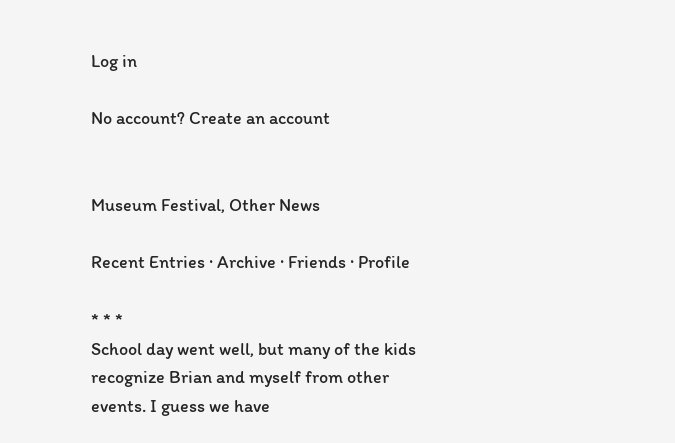Log in

No account? Create an account


Museum Festival, Other News

Recent Entries · Archive · Friends · Profile

* * *
School day went well, but many of the kids recognize Brian and myself from other events. I guess we have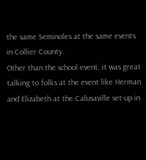the same Seminoles at the same events in Collier County.
Other than the school event, it was great talking to folks at the event like Herman and Elizabeth at the Calusaville set-up in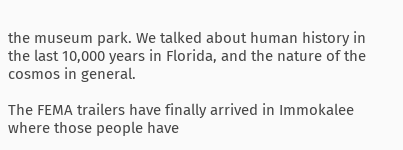the museum park. We talked about human history in the last 10,000 years in Florida, and the nature of the cosmos in general.

The FEMA trailers have finally arrived in Immokalee where those people have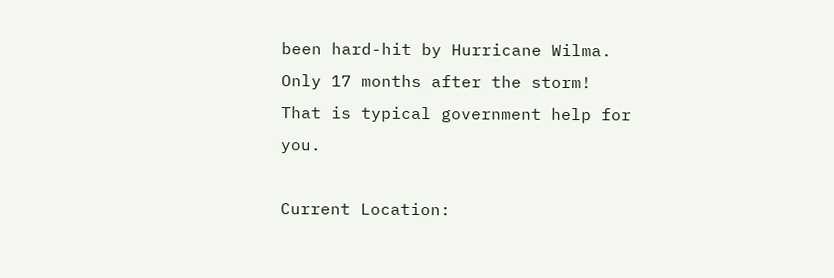been hard-hit by Hurricane Wilma. Only 17 months after the storm! That is typical government help for you.

Current Location: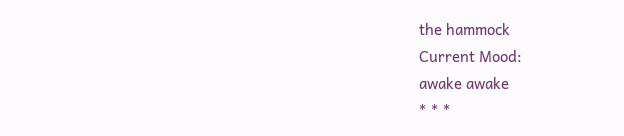the hammock
Current Mood:
awake awake
* * *